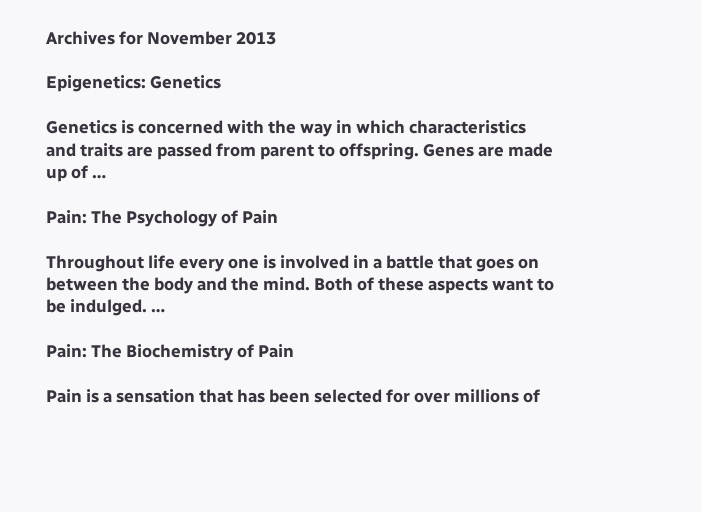Archives for November 2013

Epigenetics: Genetics

Genetics is concerned with the way in which characteristics and traits are passed from parent to offspring. Genes are made up of …

Pain: The Psychology of Pain

Throughout life every one is involved in a battle that goes on between the body and the mind. Both of these aspects want to be indulged. …

Pain: The Biochemistry of Pain

Pain is a sensation that has been selected for over millions of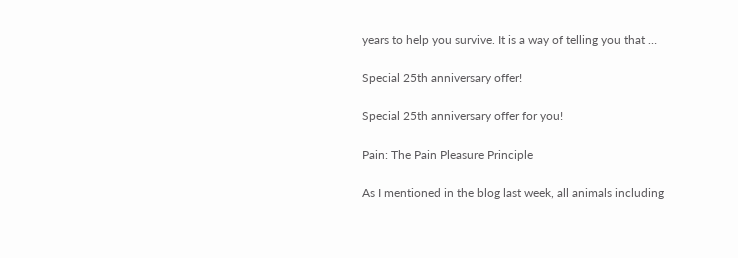years to help you survive. It is a way of telling you that …

Special 25th anniversary offer!

Special 25th anniversary offer for you!

Pain: The Pain Pleasure Principle

As I mentioned in the blog last week, all animals including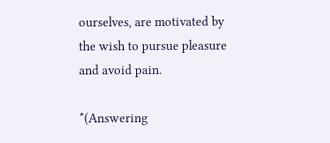ourselves, are motivated by the wish to pursue pleasure and avoid pain.

*(Answering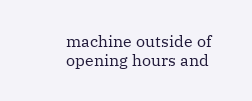machine outside of opening hours and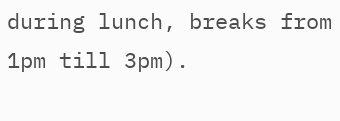during lunch, breaks from 1pm till 3pm).